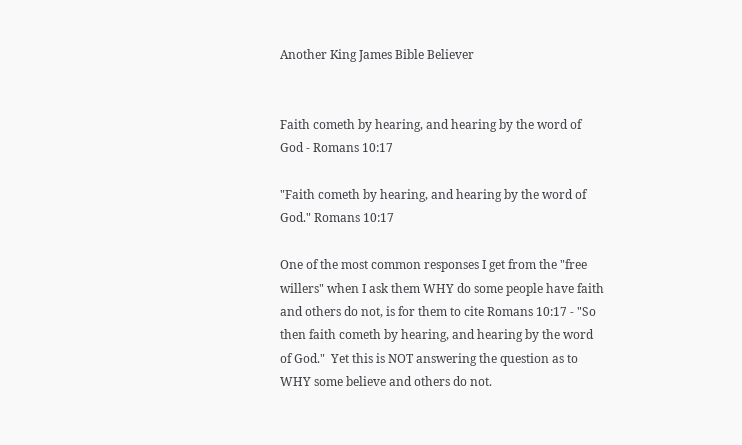Another King James Bible Believer


Faith cometh by hearing, and hearing by the word of God - Romans 10:17

"Faith cometh by hearing, and hearing by the word of God." Romans 10:17

One of the most common responses I get from the "free willers" when I ask them WHY do some people have faith and others do not, is for them to cite Romans 10:17 - "So then faith cometh by hearing, and hearing by the word of God."  Yet this is NOT answering the question as to WHY some believe and others do not.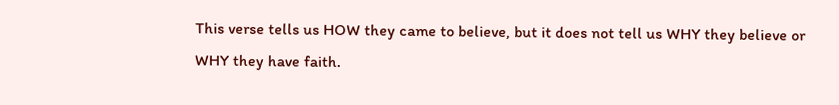This verse tells us HOW they came to believe, but it does not tell us WHY they believe or WHY they have faith.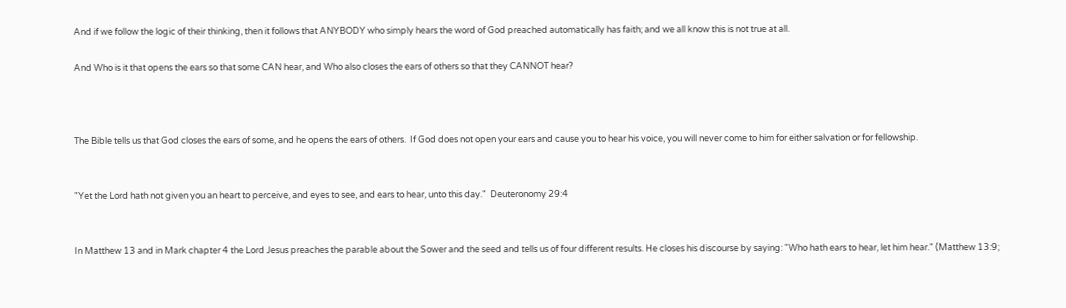And if we follow the logic of their thinking, then it follows that ANYBODY who simply hears the word of God preached automatically has faith; and we all know this is not true at all.

And Who is it that opens the ears so that some CAN hear, and Who also closes the ears of others so that they CANNOT hear?



The Bible tells us that God closes the ears of some, and he opens the ears of others.  If God does not open your ears and cause you to hear his voice, you will never come to him for either salvation or for fellowship.


"Yet the Lord hath not given you an heart to perceive, and eyes to see, and ears to hear, unto this day."  Deuteronomy 29:4


In Matthew 13 and in Mark chapter 4 the Lord Jesus preaches the parable about the Sower and the seed and tells us of four different results. He closes his discourse by saying: "Who hath ears to hear, let him hear." (Matthew 13:9;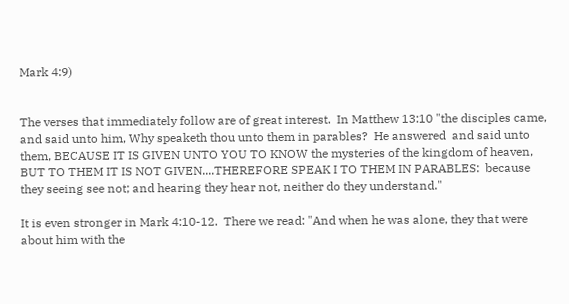Mark 4:9)


The verses that immediately follow are of great interest.  In Matthew 13:10 "the disciples came, and said unto him, Why speaketh thou unto them in parables?  He answered  and said unto them, BECAUSE IT IS GIVEN UNTO YOU TO KNOW the mysteries of the kingdom of heaven, BUT TO THEM IT IS NOT GIVEN....THEREFORE SPEAK I TO THEM IN PARABLES:  because they seeing see not; and hearing they hear not, neither do they understand."

It is even stronger in Mark 4:10-12.  There we read: "And when he was alone, they that were about him with the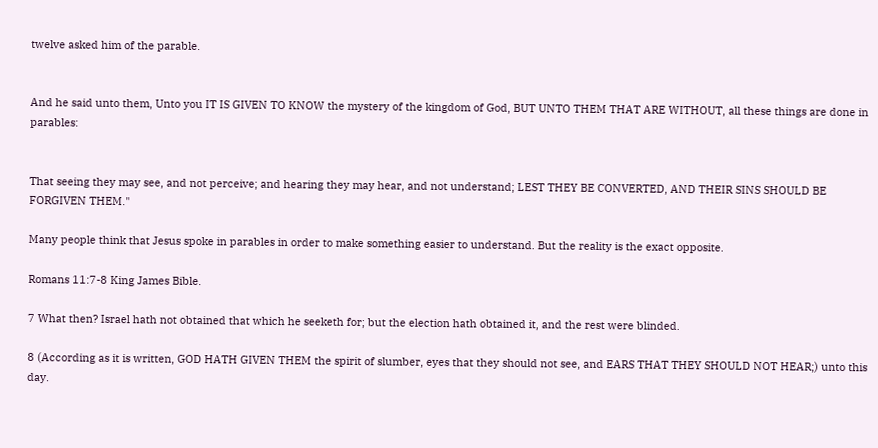twelve asked him of the parable.


And he said unto them, Unto you IT IS GIVEN TO KNOW the mystery of the kingdom of God, BUT UNTO THEM THAT ARE WITHOUT, all these things are done in parables:


That seeing they may see, and not perceive; and hearing they may hear, and not understand; LEST THEY BE CONVERTED, AND THEIR SINS SHOULD BE FORGIVEN THEM."

Many people think that Jesus spoke in parables in order to make something easier to understand. But the reality is the exact opposite.

Romans 11:7-8 King James Bible.

7 What then? Israel hath not obtained that which he seeketh for; but the election hath obtained it, and the rest were blinded.

8 (According as it is written, GOD HATH GIVEN THEM the spirit of slumber, eyes that they should not see, and EARS THAT THEY SHOULD NOT HEAR;) unto this day.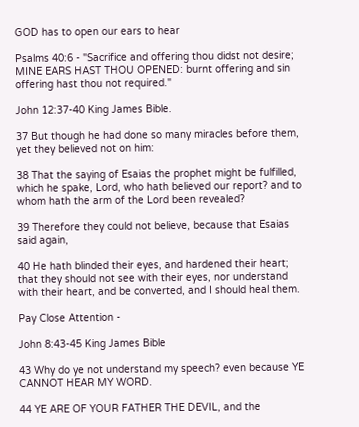GOD has to open our ears to hear

Psalms 40:6 - "Sacrifice and offering thou didst not desire; MINE EARS HAST THOU OPENED: burnt offering and sin offering hast thou not required."

John 12:37-40 King James Bible.

37 But though he had done so many miracles before them, yet they believed not on him:

38 That the saying of Esaias the prophet might be fulfilled, which he spake, Lord, who hath believed our report? and to whom hath the arm of the Lord been revealed?

39 Therefore they could not believe, because that Esaias said again,

40 He hath blinded their eyes, and hardened their heart; that they should not see with their eyes, nor understand with their heart, and be converted, and I should heal them.

Pay Close Attention -

John 8:43-45 King James Bible

43 Why do ye not understand my speech? even because YE CANNOT HEAR MY WORD.

44 YE ARE OF YOUR FATHER THE DEVIL, and the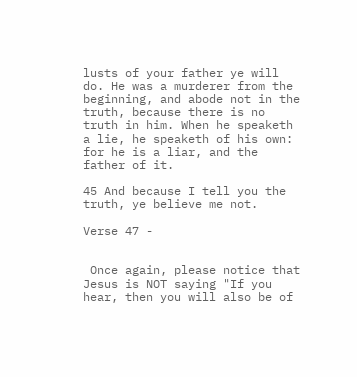lusts of your father ye will do. He was a murderer from the beginning, and abode not in the truth, because there is no truth in him. When he speaketh a lie, he speaketh of his own: for he is a liar, and the father of it.

45 And because I tell you the truth, ye believe me not.

Verse 47 -


 Once again, please notice that Jesus is NOT saying "If you hear, then you will also be of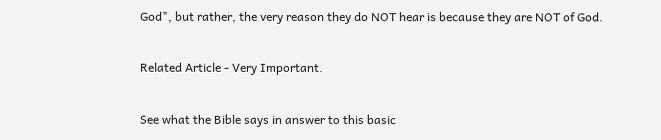God", but rather, the very reason they do NOT hear is because they are NOT of God.

Related Article - Very Important.

See what the Bible says in answer to this basic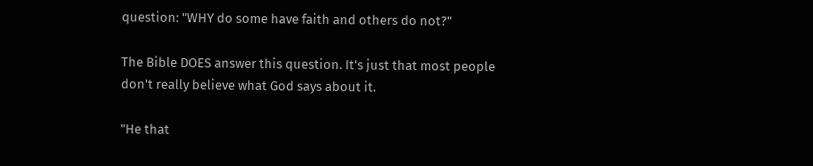question: "WHY do some have faith and others do not?"

The Bible DOES answer this question. It's just that most people don't really believe what God says about it.

"He that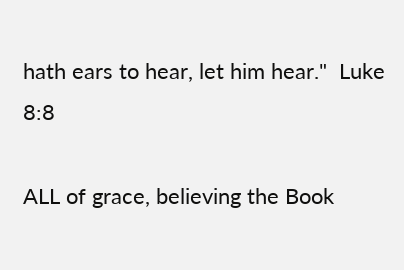hath ears to hear, let him hear."  Luke 8:8

ALL of grace, believing the Book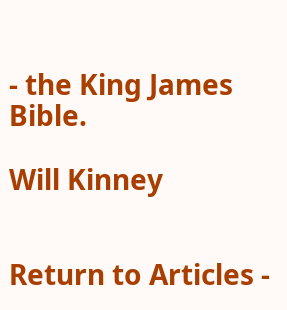- the King James Bible.

Will Kinney


Return to Articles -